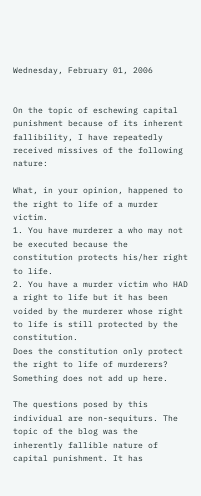Wednesday, February 01, 2006


On the topic of eschewing capital punishment because of its inherent fallibility, I have repeatedly received missives of the following nature:

What, in your opinion, happened to the right to life of a murder victim.
1. You have murderer a who may not be executed because the constitution protects his/her right to life.
2. You have a murder victim who HAD a right to life but it has been voided by the murderer whose right to life is still protected by the constitution.
Does the constitution only protect the right to life of murderers?
Something does not add up here.

The questions posed by this individual are non-sequiturs. The topic of the blog was the inherently fallible nature of capital punishment. It has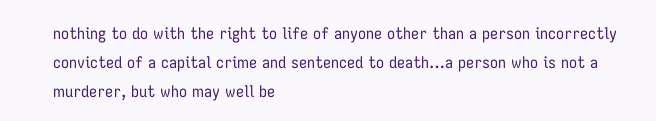nothing to do with the right to life of anyone other than a person incorrectly convicted of a capital crime and sentenced to death…a person who is not a murderer, but who may well be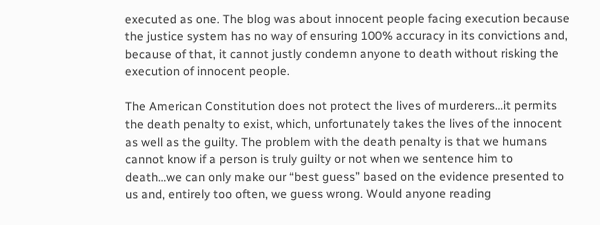executed as one. The blog was about innocent people facing execution because the justice system has no way of ensuring 100% accuracy in its convictions and, because of that, it cannot justly condemn anyone to death without risking the execution of innocent people.

The American Constitution does not protect the lives of murderers…it permits the death penalty to exist, which, unfortunately takes the lives of the innocent as well as the guilty. The problem with the death penalty is that we humans cannot know if a person is truly guilty or not when we sentence him to death…we can only make our “best guess” based on the evidence presented to us and, entirely too often, we guess wrong. Would anyone reading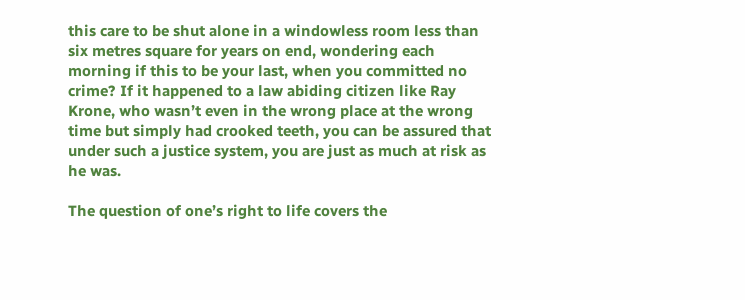this care to be shut alone in a windowless room less than six metres square for years on end, wondering each morning if this to be your last, when you committed no crime? If it happened to a law abiding citizen like Ray Krone, who wasn’t even in the wrong place at the wrong time but simply had crooked teeth, you can be assured that under such a justice system, you are just as much at risk as he was.

The question of one’s right to life covers the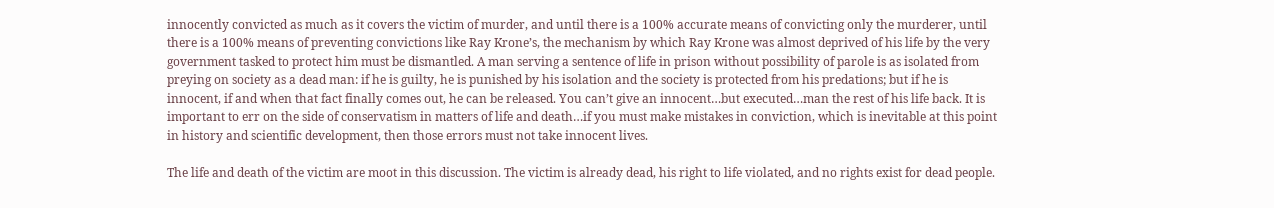innocently convicted as much as it covers the victim of murder, and until there is a 100% accurate means of convicting only the murderer, until there is a 100% means of preventing convictions like Ray Krone’s, the mechanism by which Ray Krone was almost deprived of his life by the very government tasked to protect him must be dismantled. A man serving a sentence of life in prison without possibility of parole is as isolated from preying on society as a dead man: if he is guilty, he is punished by his isolation and the society is protected from his predations; but if he is innocent, if and when that fact finally comes out, he can be released. You can’t give an innocent…but executed…man the rest of his life back. It is important to err on the side of conservatism in matters of life and death…if you must make mistakes in conviction, which is inevitable at this point in history and scientific development, then those errors must not take innocent lives.

The life and death of the victim are moot in this discussion. The victim is already dead, his right to life violated, and no rights exist for dead people.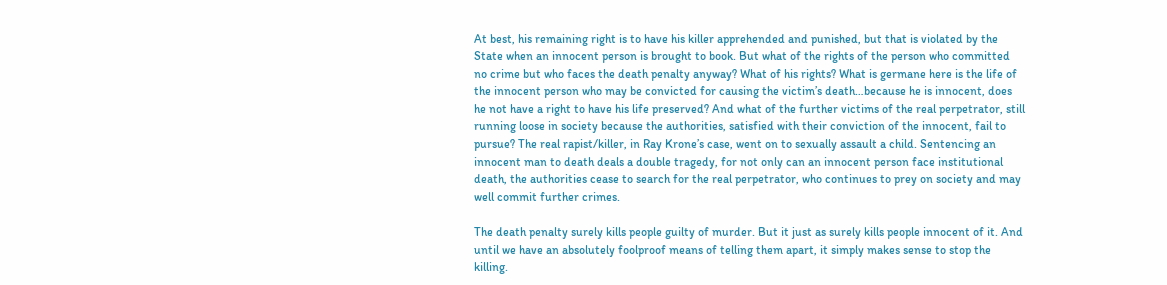At best, his remaining right is to have his killer apprehended and punished, but that is violated by the State when an innocent person is brought to book. But what of the rights of the person who committed no crime but who faces the death penalty anyway? What of his rights? What is germane here is the life of the innocent person who may be convicted for causing the victim’s death…because he is innocent, does he not have a right to have his life preserved? And what of the further victims of the real perpetrator, still running loose in society because the authorities, satisfied with their conviction of the innocent, fail to pursue? The real rapist/killer, in Ray Krone’s case, went on to sexually assault a child. Sentencing an innocent man to death deals a double tragedy, for not only can an innocent person face institutional death, the authorities cease to search for the real perpetrator, who continues to prey on society and may well commit further crimes.

The death penalty surely kills people guilty of murder. But it just as surely kills people innocent of it. And until we have an absolutely foolproof means of telling them apart, it simply makes sense to stop the killing.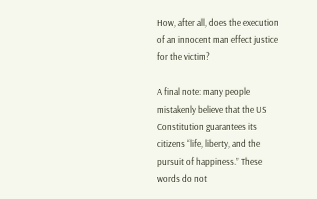How, after all, does the execution of an innocent man effect justice for the victim?

A final note: many people mistakenly believe that the US Constitution guarantees its citizens “life, liberty, and the pursuit of happiness.” These words do not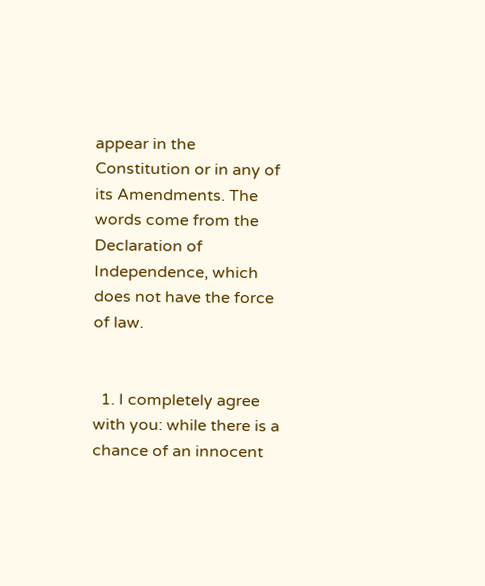appear in the Constitution or in any of its Amendments. The words come from the Declaration of Independence, which does not have the force of law.


  1. I completely agree with you: while there is a chance of an innocent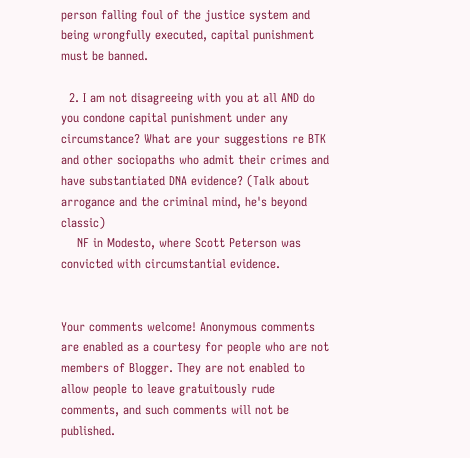person falling foul of the justice system and being wrongfully executed, capital punishment must be banned.

  2. I am not disagreeing with you at all AND do you condone capital punishment under any circumstance? What are your suggestions re BTK and other sociopaths who admit their crimes and have substantiated DNA evidence? (Talk about arrogance and the criminal mind, he's beyond classic)
    NF in Modesto, where Scott Peterson was convicted with circumstantial evidence.


Your comments welcome! Anonymous comments are enabled as a courtesy for people who are not members of Blogger. They are not enabled to allow people to leave gratuitously rude comments, and such comments will not be published.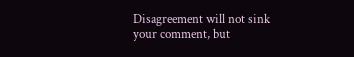Disagreement will not sink your comment, but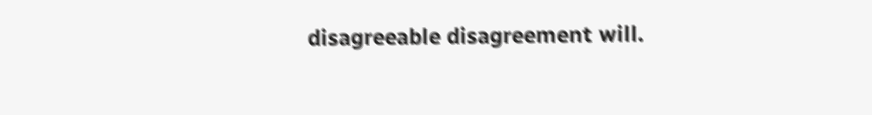disagreeable disagreement will.